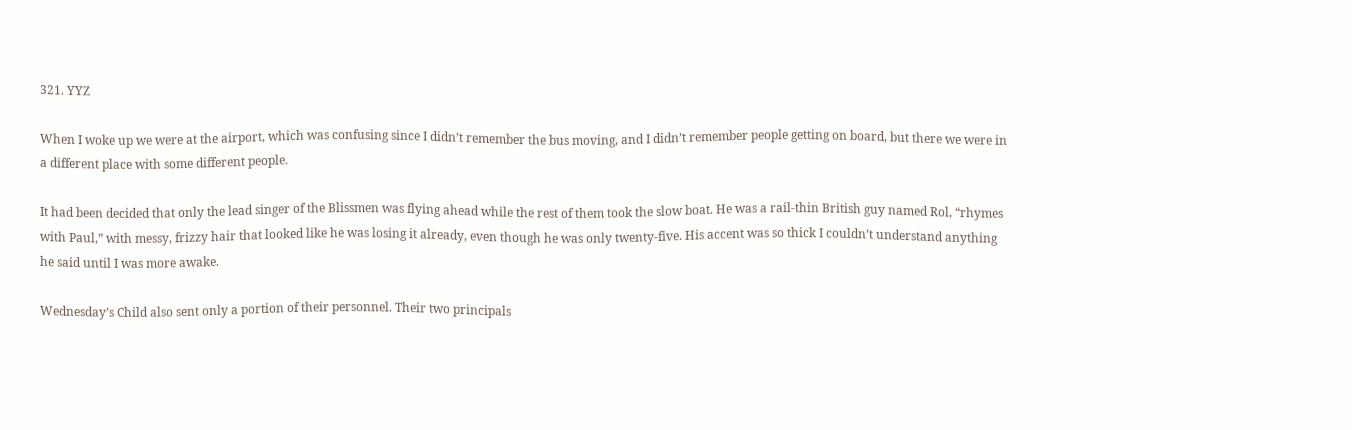321. YYZ

When I woke up we were at the airport, which was confusing since I didn’t remember the bus moving, and I didn’t remember people getting on board, but there we were in a different place with some different people.

It had been decided that only the lead singer of the Blissmen was flying ahead while the rest of them took the slow boat. He was a rail-thin British guy named Rol, “rhymes with Paul,” with messy, frizzy hair that looked like he was losing it already, even though he was only twenty-five. His accent was so thick I couldn’t understand anything he said until I was more awake.

Wednesday’s Child also sent only a portion of their personnel. Their two principals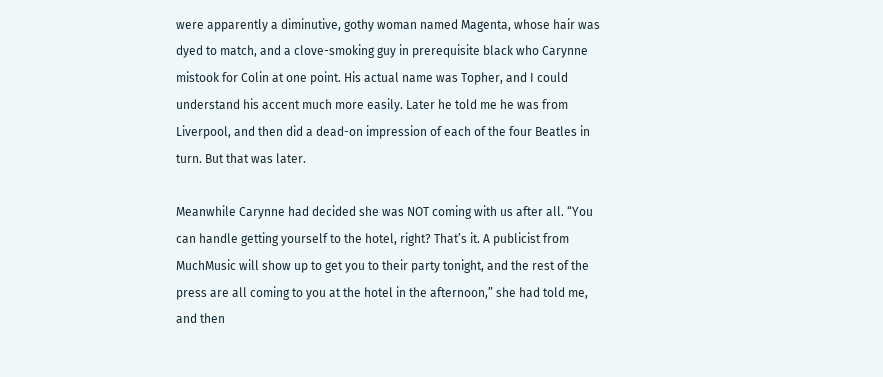were apparently a diminutive, gothy woman named Magenta, whose hair was dyed to match, and a clove-smoking guy in prerequisite black who Carynne mistook for Colin at one point. His actual name was Topher, and I could understand his accent much more easily. Later he told me he was from Liverpool, and then did a dead-on impression of each of the four Beatles in turn. But that was later.

Meanwhile Carynne had decided she was NOT coming with us after all. “You can handle getting yourself to the hotel, right? That’s it. A publicist from MuchMusic will show up to get you to their party tonight, and the rest of the press are all coming to you at the hotel in the afternoon,” she had told me, and then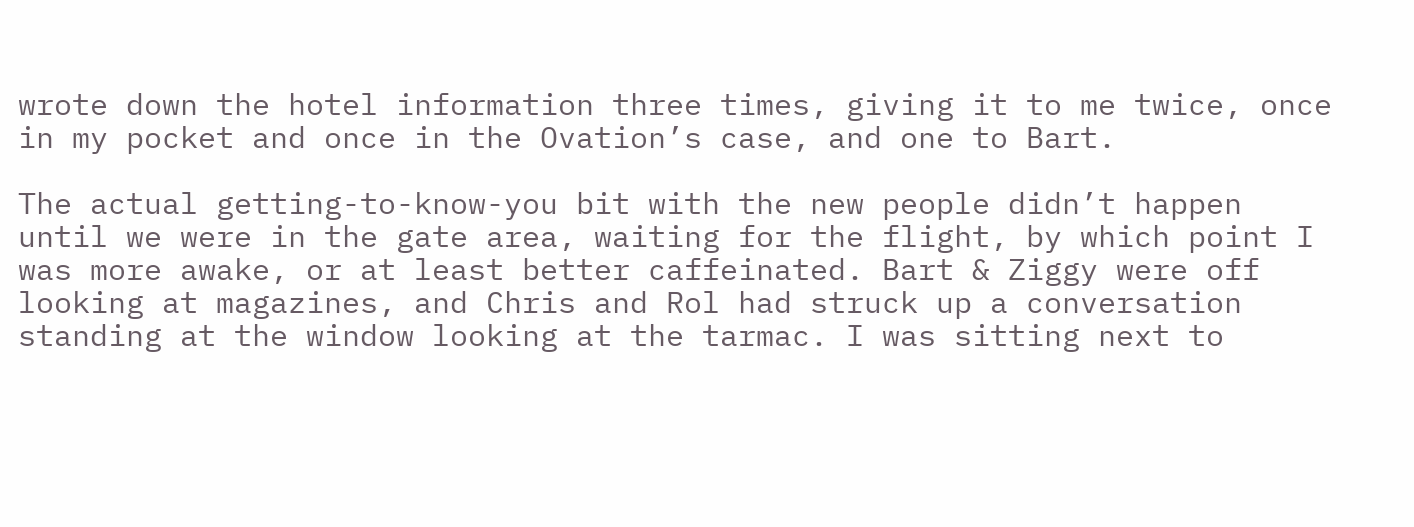wrote down the hotel information three times, giving it to me twice, once in my pocket and once in the Ovation’s case, and one to Bart.

The actual getting-to-know-you bit with the new people didn’t happen until we were in the gate area, waiting for the flight, by which point I was more awake, or at least better caffeinated. Bart & Ziggy were off looking at magazines, and Chris and Rol had struck up a conversation standing at the window looking at the tarmac. I was sitting next to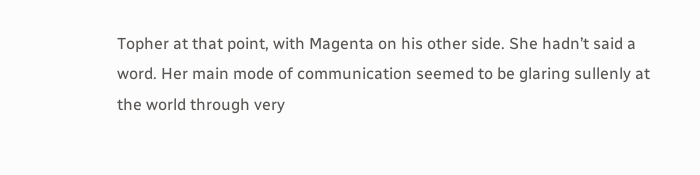Topher at that point, with Magenta on his other side. She hadn’t said a word. Her main mode of communication seemed to be glaring sullenly at the world through very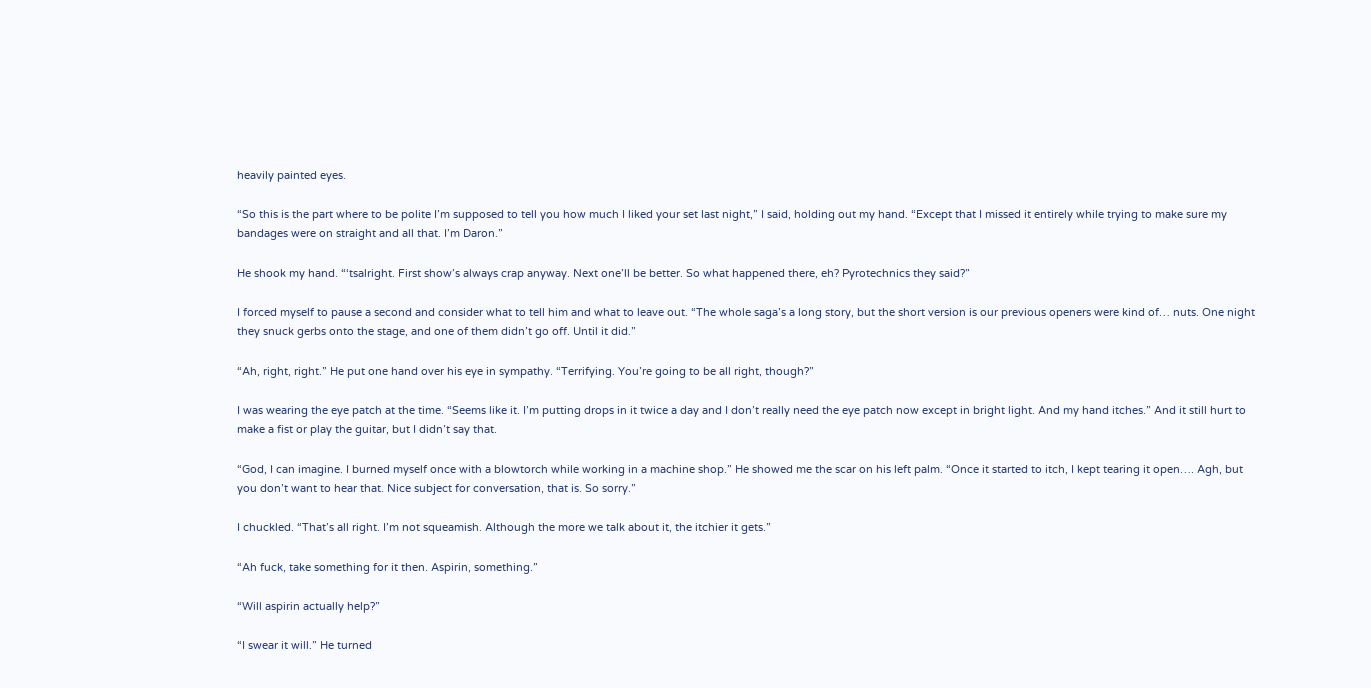heavily painted eyes.

“So this is the part where to be polite I’m supposed to tell you how much I liked your set last night,” I said, holding out my hand. “Except that I missed it entirely while trying to make sure my bandages were on straight and all that. I’m Daron.”

He shook my hand. “‘tsalright. First show’s always crap anyway. Next one’ll be better. So what happened there, eh? Pyrotechnics they said?”

I forced myself to pause a second and consider what to tell him and what to leave out. “The whole saga’s a long story, but the short version is our previous openers were kind of… nuts. One night they snuck gerbs onto the stage, and one of them didn’t go off. Until it did.”

“Ah, right, right.” He put one hand over his eye in sympathy. “Terrifying. You’re going to be all right, though?”

I was wearing the eye patch at the time. “Seems like it. I’m putting drops in it twice a day and I don’t really need the eye patch now except in bright light. And my hand itches.” And it still hurt to make a fist or play the guitar, but I didn’t say that.

“God, I can imagine. I burned myself once with a blowtorch while working in a machine shop.” He showed me the scar on his left palm. “Once it started to itch, I kept tearing it open…. Agh, but you don’t want to hear that. Nice subject for conversation, that is. So sorry.”

I chuckled. “That’s all right. I’m not squeamish. Although the more we talk about it, the itchier it gets.”

“Ah fuck, take something for it then. Aspirin, something.”

“Will aspirin actually help?”

“I swear it will.” He turned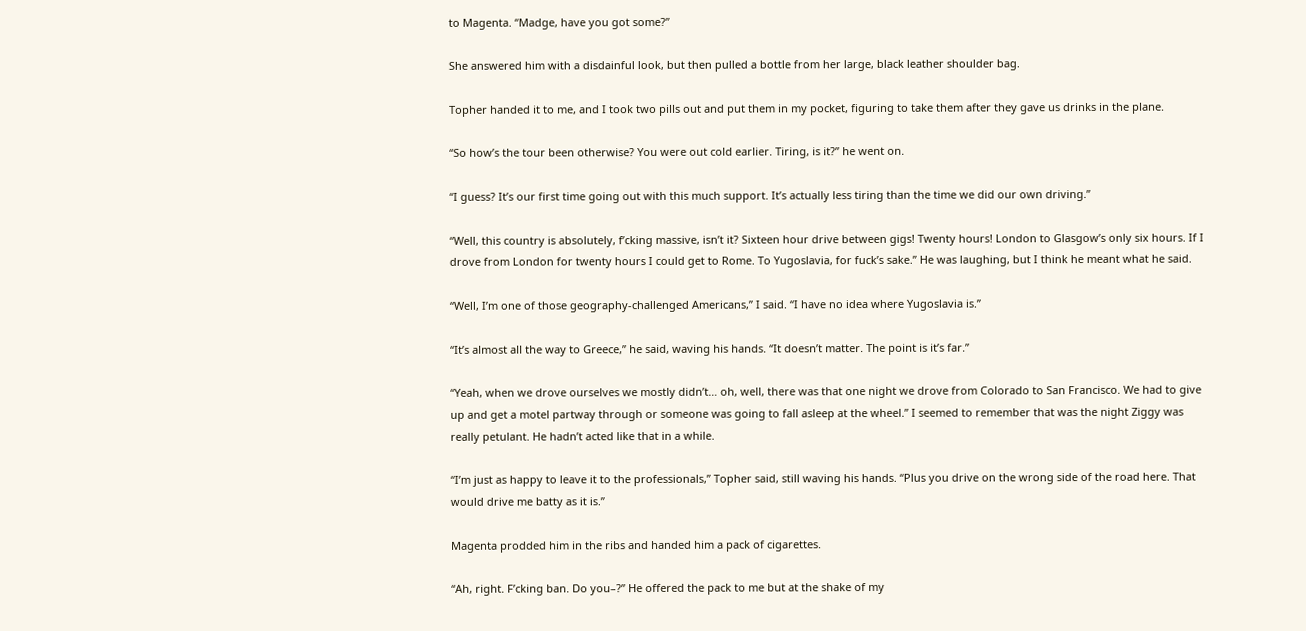to Magenta. “Madge, have you got some?”

She answered him with a disdainful look, but then pulled a bottle from her large, black leather shoulder bag.

Topher handed it to me, and I took two pills out and put them in my pocket, figuring to take them after they gave us drinks in the plane.

“So how’s the tour been otherwise? You were out cold earlier. Tiring, is it?” he went on.

“I guess? It’s our first time going out with this much support. It’s actually less tiring than the time we did our own driving.”

“Well, this country is absolutely, f’cking massive, isn’t it? Sixteen hour drive between gigs! Twenty hours! London to Glasgow’s only six hours. If I drove from London for twenty hours I could get to Rome. To Yugoslavia, for fuck’s sake.” He was laughing, but I think he meant what he said.

“Well, I’m one of those geography-challenged Americans,” I said. “I have no idea where Yugoslavia is.”

“It’s almost all the way to Greece,” he said, waving his hands. “It doesn’t matter. The point is it’s far.”

“Yeah, when we drove ourselves we mostly didn’t… oh, well, there was that one night we drove from Colorado to San Francisco. We had to give up and get a motel partway through or someone was going to fall asleep at the wheel.” I seemed to remember that was the night Ziggy was really petulant. He hadn’t acted like that in a while.

“I’m just as happy to leave it to the professionals,” Topher said, still waving his hands. “Plus you drive on the wrong side of the road here. That would drive me batty as it is.”

Magenta prodded him in the ribs and handed him a pack of cigarettes.

“Ah, right. F’cking ban. Do you–?” He offered the pack to me but at the shake of my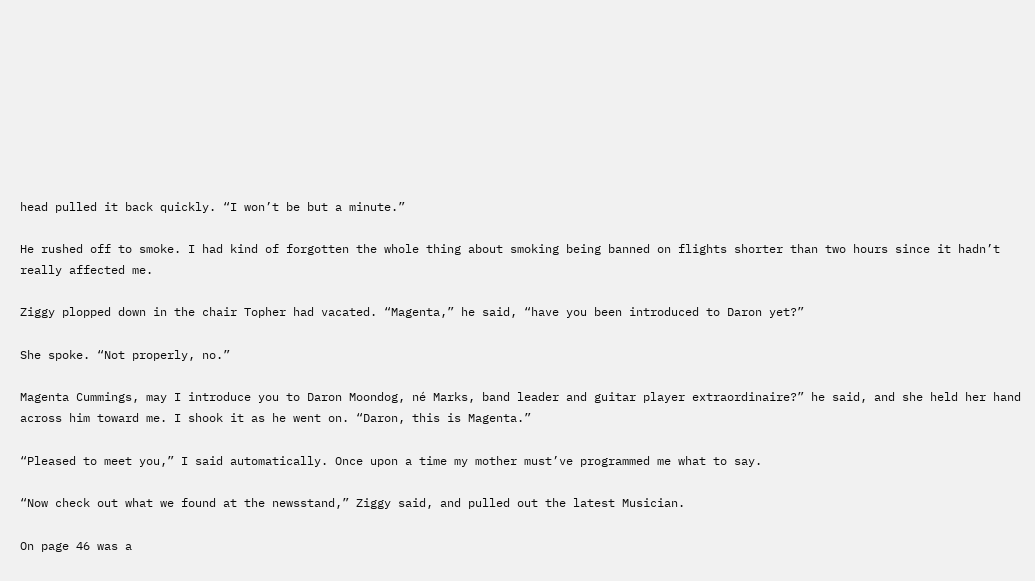head pulled it back quickly. “I won’t be but a minute.”

He rushed off to smoke. I had kind of forgotten the whole thing about smoking being banned on flights shorter than two hours since it hadn’t really affected me.

Ziggy plopped down in the chair Topher had vacated. “Magenta,” he said, “have you been introduced to Daron yet?”

She spoke. “Not properly, no.”

Magenta Cummings, may I introduce you to Daron Moondog, né Marks, band leader and guitar player extraordinaire?” he said, and she held her hand across him toward me. I shook it as he went on. “Daron, this is Magenta.”

“Pleased to meet you,” I said automatically. Once upon a time my mother must’ve programmed me what to say.

“Now check out what we found at the newsstand,” Ziggy said, and pulled out the latest Musician.

On page 46 was a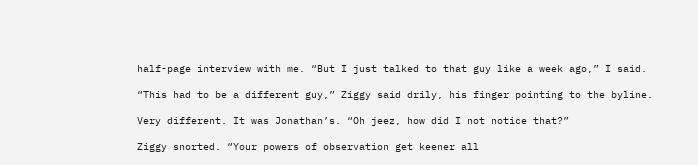half-page interview with me. “But I just talked to that guy like a week ago,” I said.

“This had to be a different guy,” Ziggy said drily, his finger pointing to the byline.

Very different. It was Jonathan’s. “Oh jeez, how did I not notice that?”

Ziggy snorted. “Your powers of observation get keener all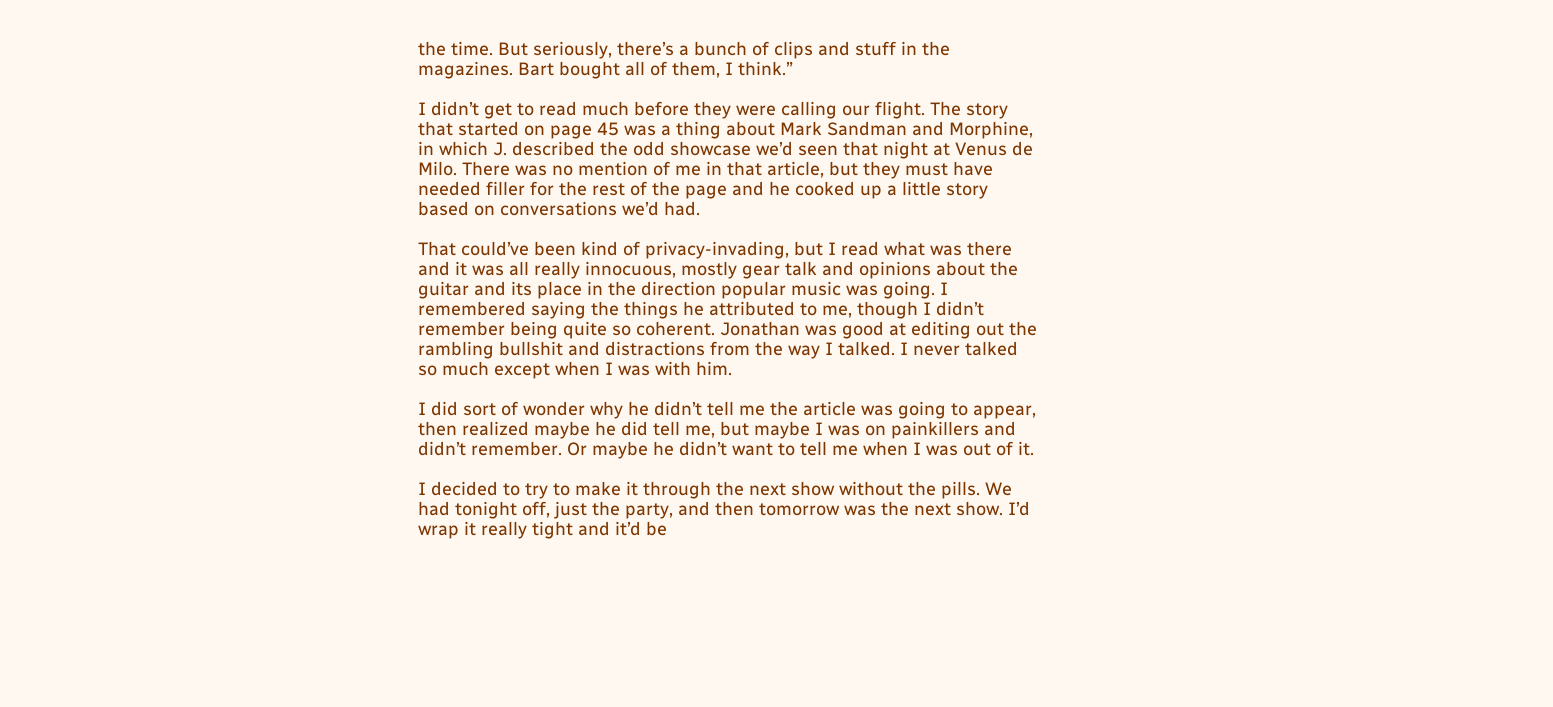the time. But seriously, there’s a bunch of clips and stuff in the magazines. Bart bought all of them, I think.”

I didn’t get to read much before they were calling our flight. The story that started on page 45 was a thing about Mark Sandman and Morphine, in which J. described the odd showcase we’d seen that night at Venus de Milo. There was no mention of me in that article, but they must have needed filler for the rest of the page and he cooked up a little story based on conversations we’d had.

That could’ve been kind of privacy-invading, but I read what was there and it was all really innocuous, mostly gear talk and opinions about the guitar and its place in the direction popular music was going. I remembered saying the things he attributed to me, though I didn’t remember being quite so coherent. Jonathan was good at editing out the rambling bullshit and distractions from the way I talked. I never talked so much except when I was with him.

I did sort of wonder why he didn’t tell me the article was going to appear, then realized maybe he did tell me, but maybe I was on painkillers and didn’t remember. Or maybe he didn’t want to tell me when I was out of it.

I decided to try to make it through the next show without the pills. We had tonight off, just the party, and then tomorrow was the next show. I’d wrap it really tight and it’d be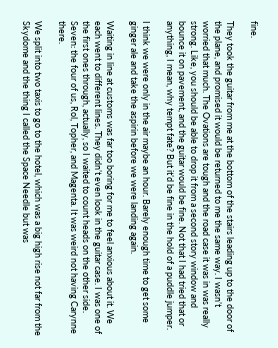fine.

They took the guitar from me at the bottom of the stairs leading up to the door of the plane, and promised it would be returned to me the same way. I wasn’t worried that much. The Ovations are tough and the road case it was in was really strong. Like, you should be able to drop it from a second story window and bounce it on pavement, and the guitar would be fine. Not that I had tried that or anything, I mean, why tempt fate? But it’d be fine in the hold of a puddle jumper.

I think we were only in the air maybe an hour. Barely enough time to get some ginger ale and take the aspirin before we were landing again.

Waiting in line at customs was far too boring for me to feel anxious about it. We each went to different lines. They didn’t even look in the guitar case. I was one of the first ones through, actually, so I waited to count heads on the other side. Seven: the four of us, Rol, Topher, and Magenta. It was weird not having Carynne there.

We split into two taxis to go to the hotel, which was a big high rise not far from the Skydome and the thing I called the Space Needle but was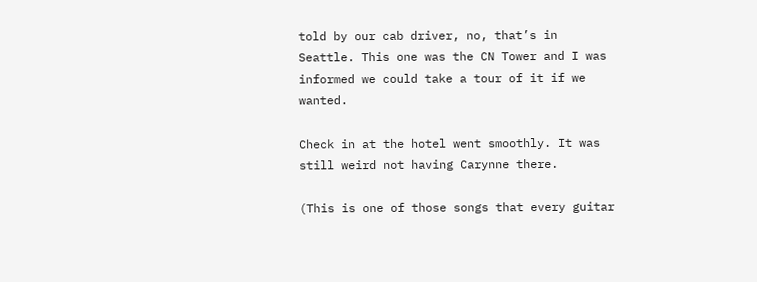told by our cab driver, no, that’s in Seattle. This one was the CN Tower and I was informed we could take a tour of it if we wanted.

Check in at the hotel went smoothly. It was still weird not having Carynne there.

(This is one of those songs that every guitar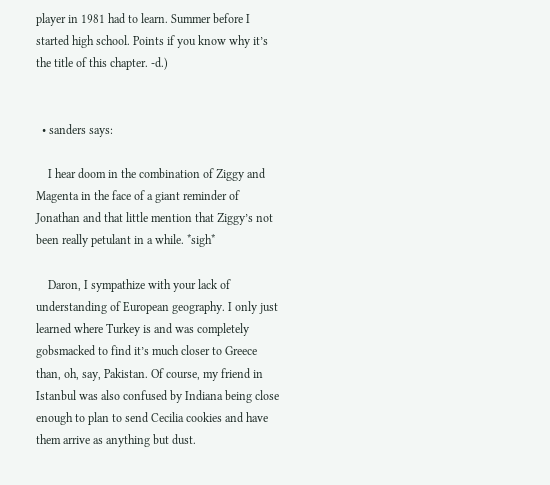player in 1981 had to learn. Summer before I started high school. Points if you know why it’s the title of this chapter. -d.)


  • sanders says:

    I hear doom in the combination of Ziggy and Magenta in the face of a giant reminder of Jonathan and that little mention that Ziggy’s not been really petulant in a while. *sigh*

    Daron, I sympathize with your lack of understanding of European geography. I only just learned where Turkey is and was completely gobsmacked to find it’s much closer to Greece than, oh, say, Pakistan. Of course, my friend in Istanbul was also confused by Indiana being close enough to plan to send Cecilia cookies and have them arrive as anything but dust.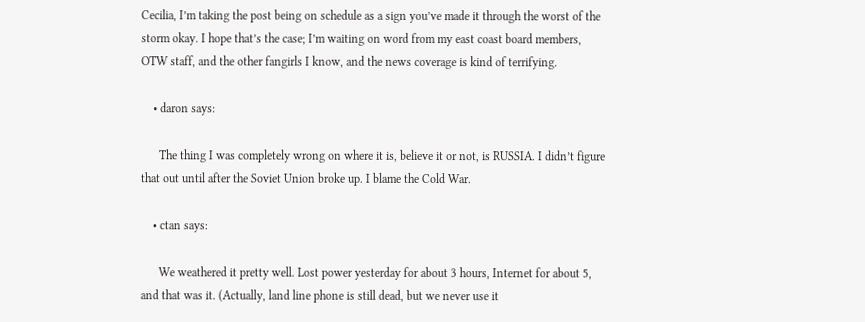Cecilia, I’m taking the post being on schedule as a sign you’ve made it through the worst of the storm okay. I hope that’s the case; I’m waiting on word from my east coast board members, OTW staff, and the other fangirls I know, and the news coverage is kind of terrifying.

    • daron says:

      The thing I was completely wrong on where it is, believe it or not, is RUSSIA. I didn’t figure that out until after the Soviet Union broke up. I blame the Cold War.

    • ctan says:

      We weathered it pretty well. Lost power yesterday for about 3 hours, Internet for about 5, and that was it. (Actually, land line phone is still dead, but we never use it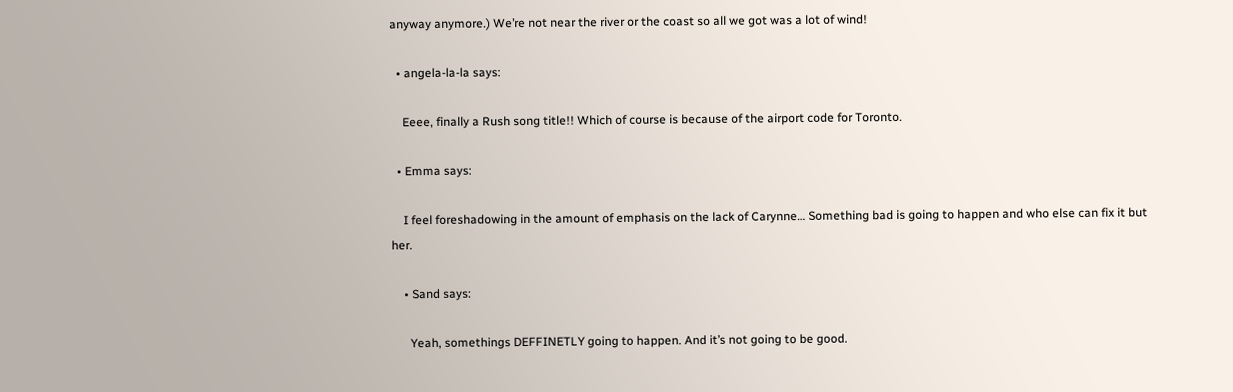anyway anymore.) We’re not near the river or the coast so all we got was a lot of wind!

  • angela-la-la says:

    Eeee, finally a Rush song title!! Which of course is because of the airport code for Toronto.

  • Emma says:

    I feel foreshadowing in the amount of emphasis on the lack of Carynne… Something bad is going to happen and who else can fix it but her.

    • Sand says:

      Yeah, somethings DEFFINETLY going to happen. And it’s not going to be good.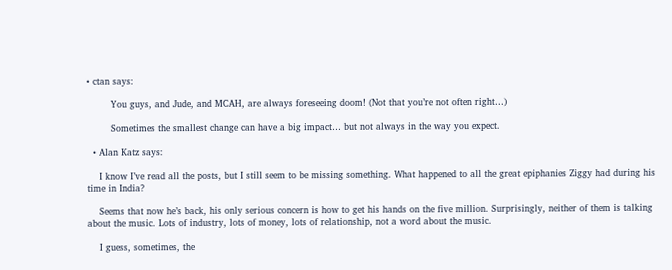• ctan says:

        You guys, and Jude, and MCAH, are always foreseeing doom! (Not that you’re not often right…)

        Sometimes the smallest change can have a big impact… but not always in the way you expect.

  • Alan Katz says:

    I know I’ve read all the posts, but I still seem to be missing something. What happened to all the great epiphanies Ziggy had during his time in India?

    Seems that now he’s back, his only serious concern is how to get his hands on the five million. Surprisingly, neither of them is talking about the music. Lots of industry, lots of money, lots of relationship, not a word about the music.

    I guess, sometimes, the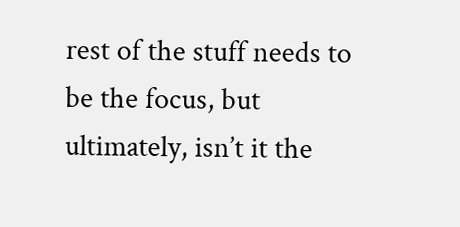rest of the stuff needs to be the focus, but ultimately, isn’t it the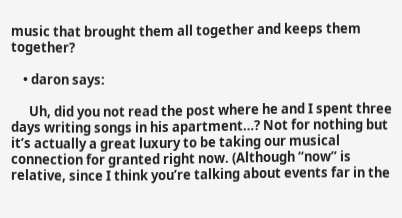music that brought them all together and keeps them together?

    • daron says:

      Uh, did you not read the post where he and I spent three days writing songs in his apartment…? Not for nothing but it’s actually a great luxury to be taking our musical connection for granted right now. (Although “now” is relative, since I think you’re talking about events far in the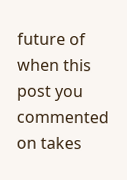future of when this post you commented on takes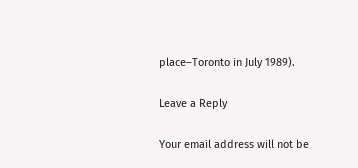place–Toronto in July 1989).

Leave a Reply

Your email address will not be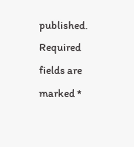published. Required fields are marked *